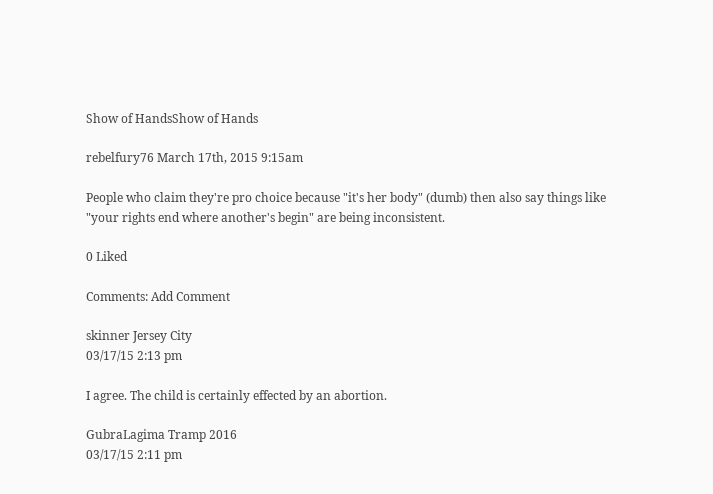Show of HandsShow of Hands

rebelfury76 March 17th, 2015 9:15am

People who claim they're pro choice because "it's her body" (dumb) then also say things like "your rights end where another's begin" are being inconsistent.

0 Liked

Comments: Add Comment

skinner Jersey City
03/17/15 2:13 pm

I agree. The child is certainly effected by an abortion.

GubraLagima Tramp 2016
03/17/15 2:11 pm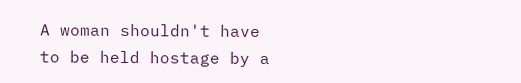A woman shouldn't have to be held hostage by a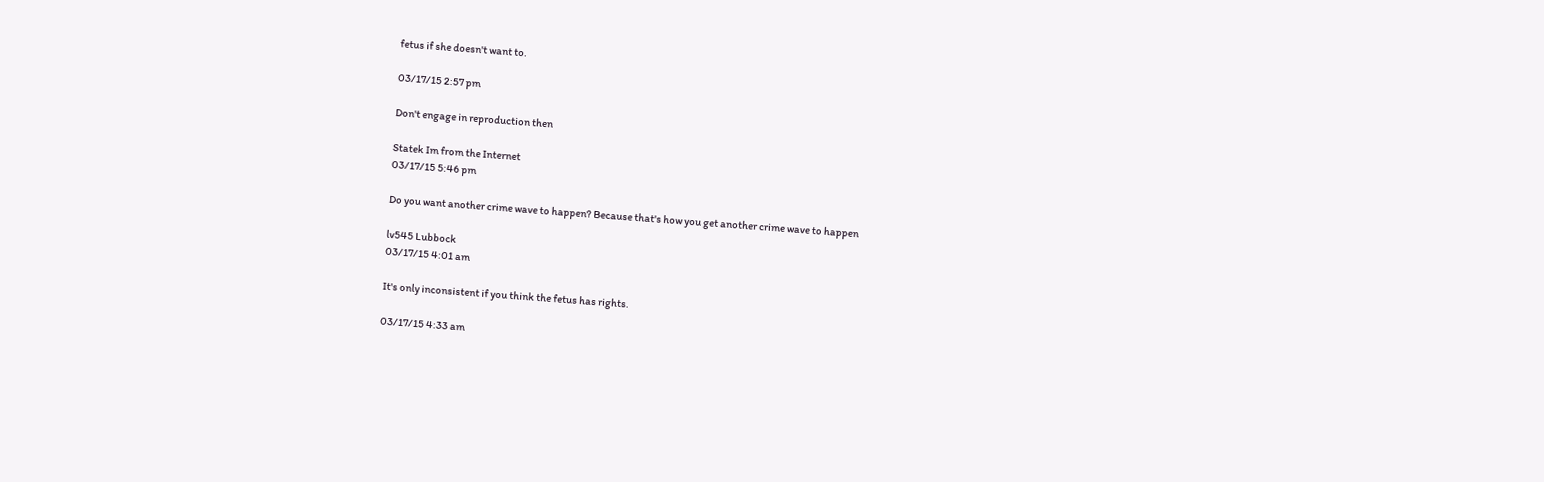fetus if she doesn't want to.

03/17/15 2:57 pm

Don't engage in reproduction then

Statek Im from the Internet
03/17/15 5:46 pm

Do you want another crime wave to happen? Because that's how you get another crime wave to happen

lv545 Lubbock
03/17/15 4:01 am

It's only inconsistent if you think the fetus has rights.

03/17/15 4:33 am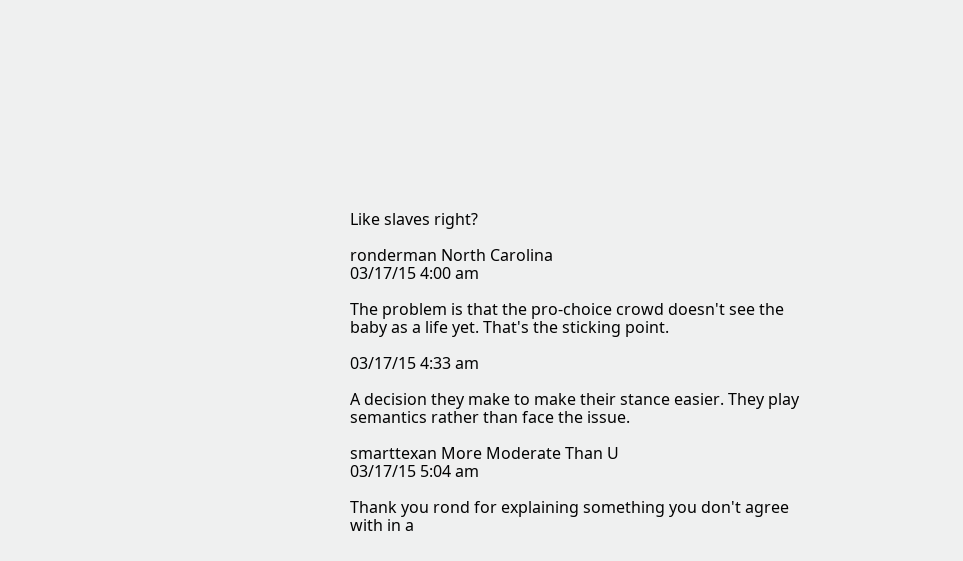Like slaves right?

ronderman North Carolina
03/17/15 4:00 am

The problem is that the pro-choice crowd doesn't see the baby as a life yet. That's the sticking point.

03/17/15 4:33 am

A decision they make to make their stance easier. They play semantics rather than face the issue.

smarttexan More Moderate Than U
03/17/15 5:04 am

Thank you rond for explaining something you don't agree with in a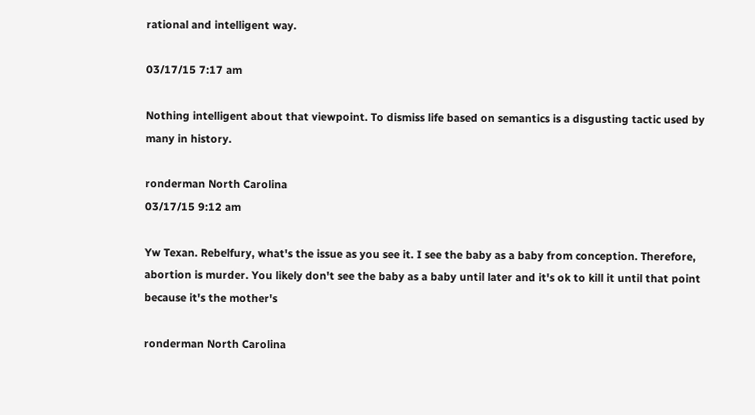rational and intelligent way.

03/17/15 7:17 am

Nothing intelligent about that viewpoint. To dismiss life based on semantics is a disgusting tactic used by many in history.

ronderman North Carolina
03/17/15 9:12 am

Yw Texan. Rebelfury, what's the issue as you see it. I see the baby as a baby from conception. Therefore, abortion is murder. You likely don't see the baby as a baby until later and it's ok to kill it until that point because it's the mother's

ronderman North Carolina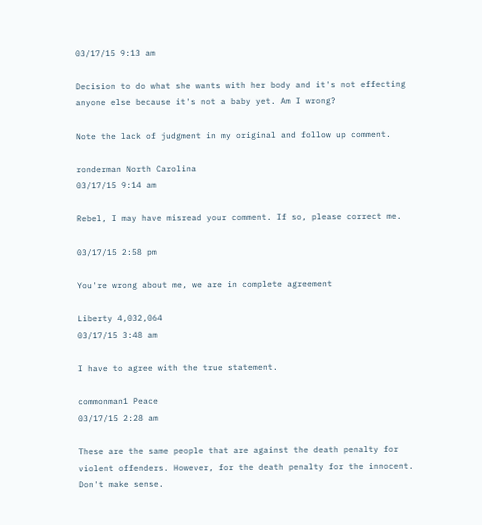03/17/15 9:13 am

Decision to do what she wants with her body and it's not effecting anyone else because it's not a baby yet. Am I wrong?

Note the lack of judgment in my original and follow up comment.

ronderman North Carolina
03/17/15 9:14 am

Rebel, I may have misread your comment. If so, please correct me.

03/17/15 2:58 pm

You're wrong about me, we are in complete agreement

Liberty 4,032,064
03/17/15 3:48 am

I have to agree with the true statement.

commonman1 Peace
03/17/15 2:28 am

These are the same people that are against the death penalty for violent offenders. However, for the death penalty for the innocent. Don't make sense.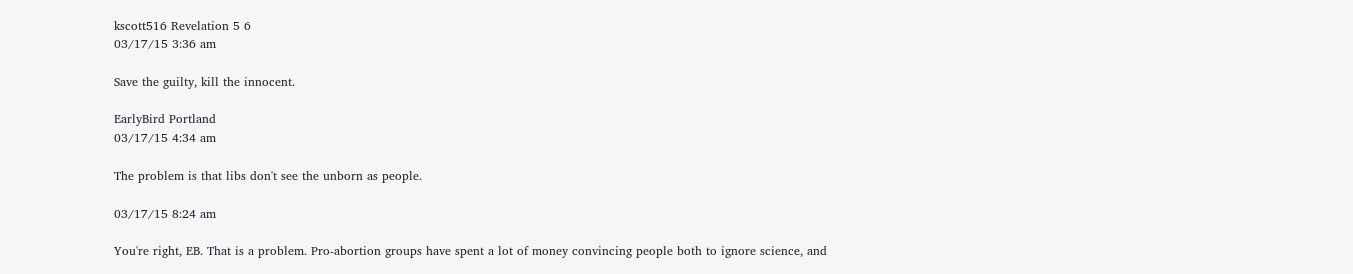kscott516 Revelation 5 6
03/17/15 3:36 am

Save the guilty, kill the innocent.

EarlyBird Portland
03/17/15 4:34 am

The problem is that libs don't see the unborn as people.

03/17/15 8:24 am

You're right, EB. That is a problem. Pro-abortion groups have spent a lot of money convincing people both to ignore science, and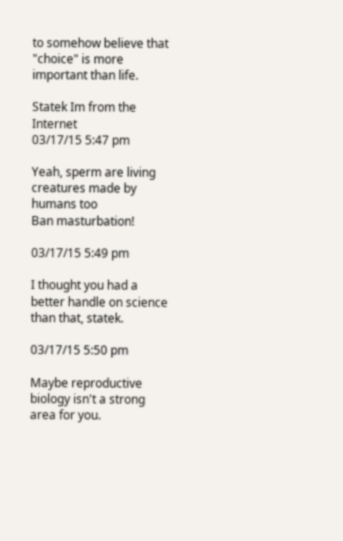to somehow believe that "choice" is more important than life.

Statek Im from the Internet
03/17/15 5:47 pm

Yeah, sperm are living creatures made by humans too
Ban masturbation!

03/17/15 5:49 pm

I thought you had a better handle on science than that, statek.

03/17/15 5:50 pm

Maybe reproductive biology isn't a strong area for you.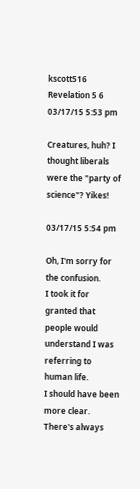kscott516 Revelation 5 6
03/17/15 5:53 pm

Creatures, huh? I thought liberals were the "party of science"? Yikes!

03/17/15 5:54 pm

Oh, I'm sorry for the confusion.
I took it for granted that people would understand I was referring to human life.
I should have been more clear.
There's always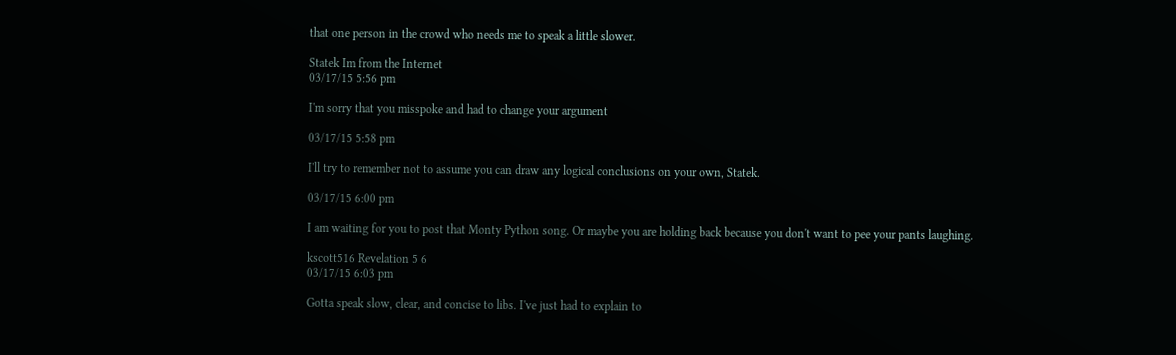that one person in the crowd who needs me to speak a little slower.

Statek Im from the Internet
03/17/15 5:56 pm

I'm sorry that you misspoke and had to change your argument

03/17/15 5:58 pm

I'll try to remember not to assume you can draw any logical conclusions on your own, Statek.

03/17/15 6:00 pm

I am waiting for you to post that Monty Python song. Or maybe you are holding back because you don't want to pee your pants laughing.

kscott516 Revelation 5 6
03/17/15 6:03 pm

Gotta speak slow, clear, and concise to libs. I've just had to explain to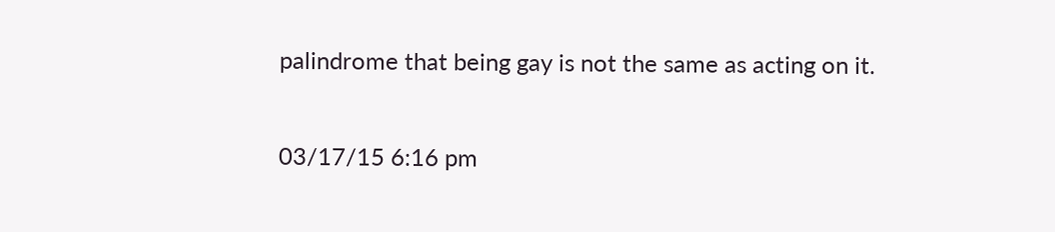palindrome that being gay is not the same as acting on it.

03/17/15 6:16 pm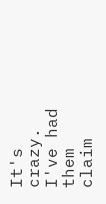It's crazy. I've had them claim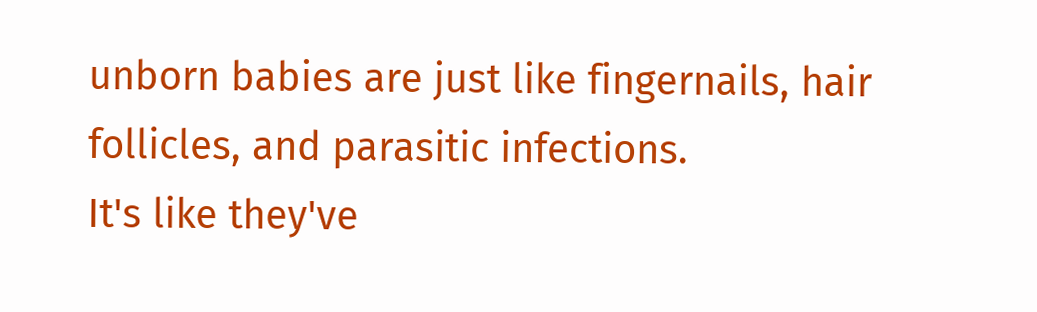unborn babies are just like fingernails, hair follicles, and parasitic infections.
It's like they've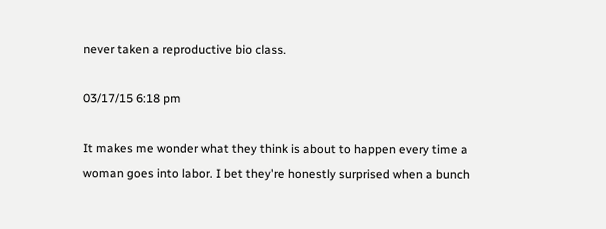never taken a reproductive bio class.

03/17/15 6:18 pm

It makes me wonder what they think is about to happen every time a woman goes into labor. I bet they're honestly surprised when a bunch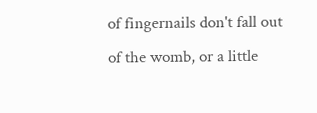of fingernails don't fall out of the womb, or a little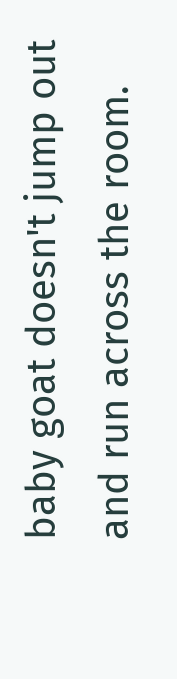baby goat doesn't jump out and run across the room.